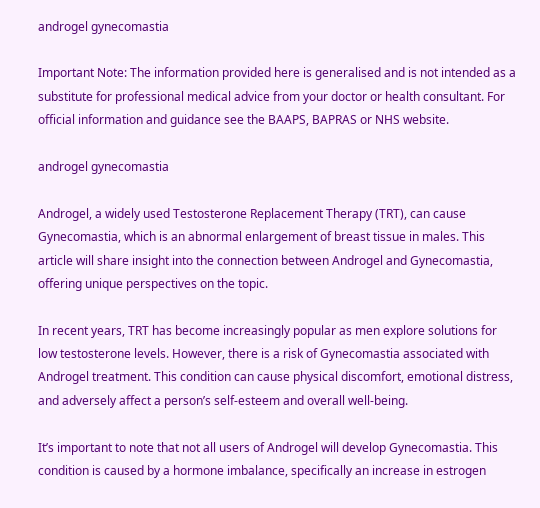androgel gynecomastia

Important Note: The information provided here is generalised and is not intended as a substitute for professional medical advice from your doctor or health consultant. For official information and guidance see the BAAPS, BAPRAS or NHS website.

androgel gynecomastia

Androgel, a widely used Testosterone Replacement Therapy (TRT), can cause Gynecomastia, which is an abnormal enlargement of breast tissue in males. This article will share insight into the connection between Androgel and Gynecomastia, offering unique perspectives on the topic.

In recent years, TRT has become increasingly popular as men explore solutions for low testosterone levels. However, there is a risk of Gynecomastia associated with Androgel treatment. This condition can cause physical discomfort, emotional distress, and adversely affect a person’s self-esteem and overall well-being.

It’s important to note that not all users of Androgel will develop Gynecomastia. This condition is caused by a hormone imbalance, specifically an increase in estrogen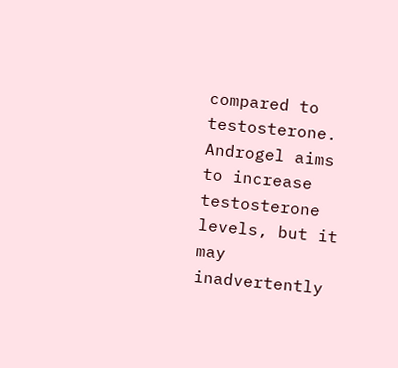compared to testosterone. Androgel aims to increase testosterone levels, but it may inadvertently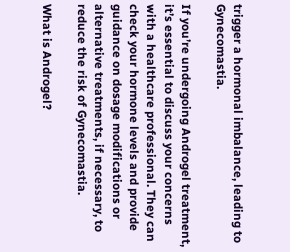trigger a hormonal imbalance, leading to Gynecomastia.

If you’re undergoing Androgel treatment, it’s essential to discuss your concerns with a healthcare professional. They can check your hormone levels and provide guidance on dosage modifications or alternative treatments, if necessary, to reduce the risk of Gynecomastia.

What is Androgel?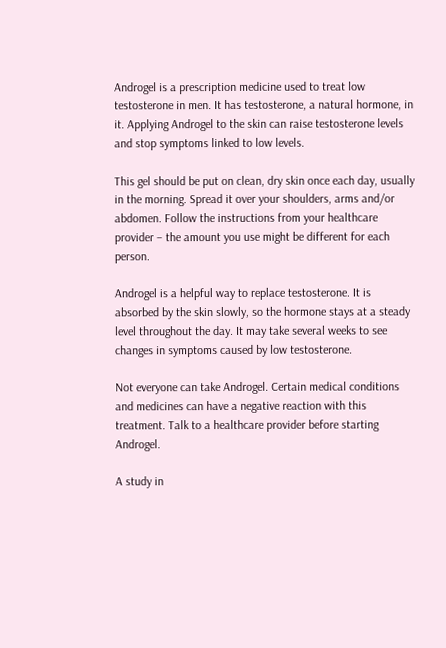Androgel is a prescription medicine used to treat low testosterone in men. It has testosterone, a natural hormone, in it. Applying Androgel to the skin can raise testosterone levels and stop symptoms linked to low levels.

This gel should be put on clean, dry skin once each day, usually in the morning. Spread it over your shoulders, arms and/or abdomen. Follow the instructions from your healthcare provider – the amount you use might be different for each person.

Androgel is a helpful way to replace testosterone. It is absorbed by the skin slowly, so the hormone stays at a steady level throughout the day. It may take several weeks to see changes in symptoms caused by low testosterone.

Not everyone can take Androgel. Certain medical conditions and medicines can have a negative reaction with this treatment. Talk to a healthcare provider before starting Androgel.

A study in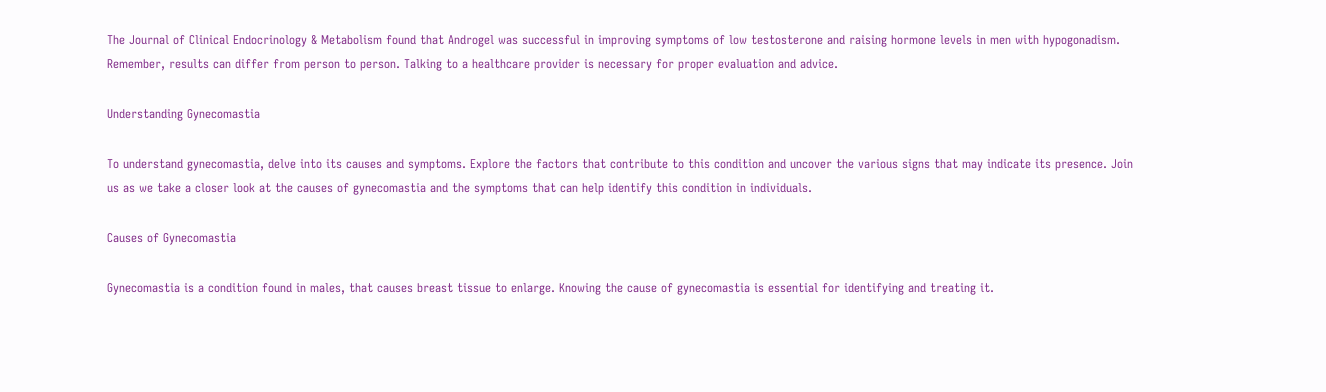The Journal of Clinical Endocrinology & Metabolism found that Androgel was successful in improving symptoms of low testosterone and raising hormone levels in men with hypogonadism. Remember, results can differ from person to person. Talking to a healthcare provider is necessary for proper evaluation and advice.

Understanding Gynecomastia

To understand gynecomastia, delve into its causes and symptoms. Explore the factors that contribute to this condition and uncover the various signs that may indicate its presence. Join us as we take a closer look at the causes of gynecomastia and the symptoms that can help identify this condition in individuals.

Causes of Gynecomastia

Gynecomastia is a condition found in males, that causes breast tissue to enlarge. Knowing the cause of gynecomastia is essential for identifying and treating it.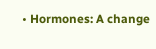• Hormones: A change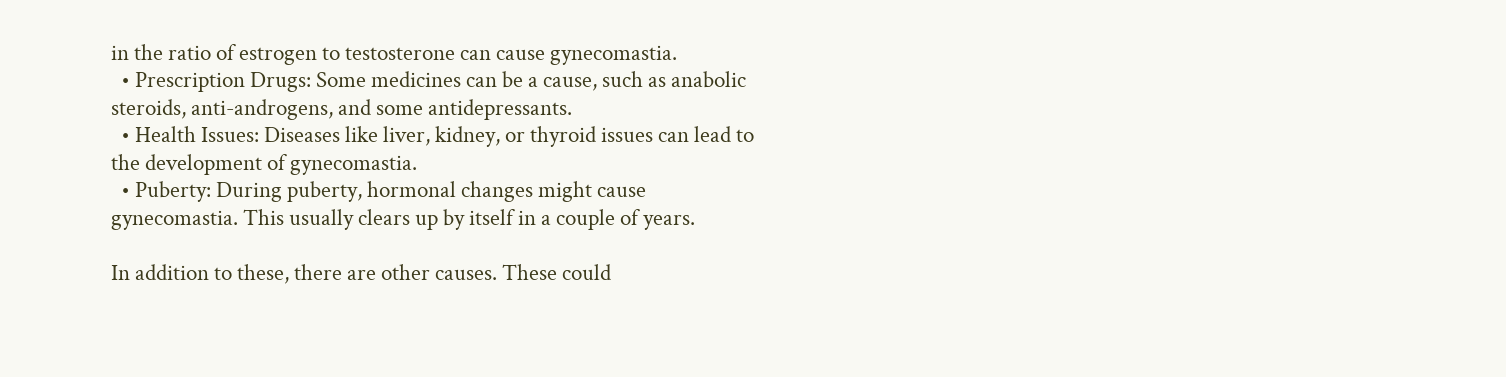in the ratio of estrogen to testosterone can cause gynecomastia.
  • Prescription Drugs: Some medicines can be a cause, such as anabolic steroids, anti-androgens, and some antidepressants.
  • Health Issues: Diseases like liver, kidney, or thyroid issues can lead to the development of gynecomastia.
  • Puberty: During puberty, hormonal changes might cause gynecomastia. This usually clears up by itself in a couple of years.

In addition to these, there are other causes. These could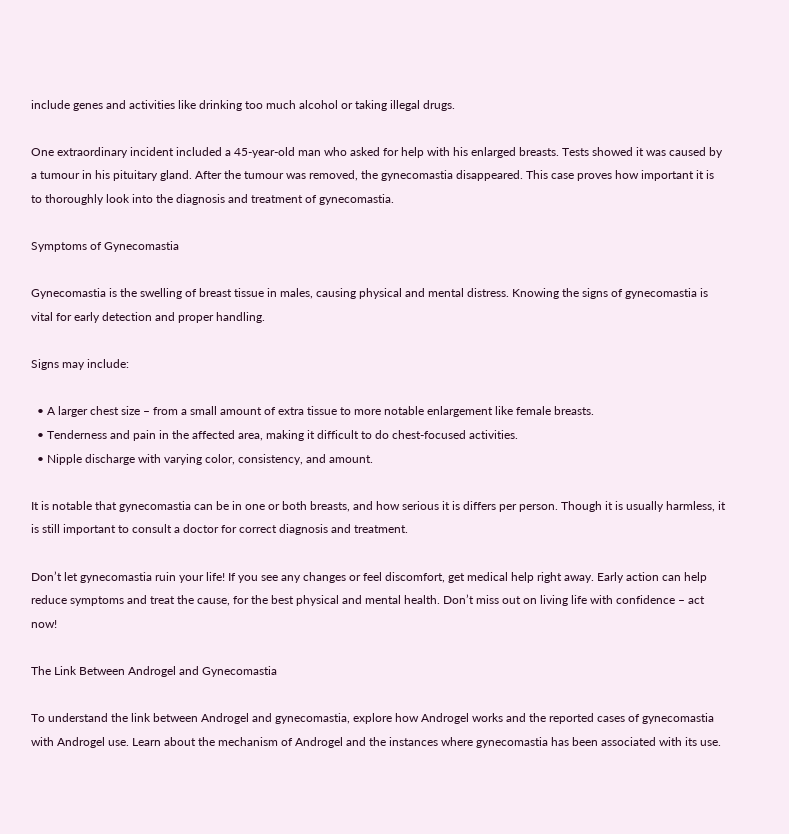include genes and activities like drinking too much alcohol or taking illegal drugs.

One extraordinary incident included a 45-year-old man who asked for help with his enlarged breasts. Tests showed it was caused by a tumour in his pituitary gland. After the tumour was removed, the gynecomastia disappeared. This case proves how important it is to thoroughly look into the diagnosis and treatment of gynecomastia.

Symptoms of Gynecomastia

Gynecomastia is the swelling of breast tissue in males, causing physical and mental distress. Knowing the signs of gynecomastia is vital for early detection and proper handling.

Signs may include:

  • A larger chest size – from a small amount of extra tissue to more notable enlargement like female breasts.
  • Tenderness and pain in the affected area, making it difficult to do chest-focused activities.
  • Nipple discharge with varying color, consistency, and amount.

It is notable that gynecomastia can be in one or both breasts, and how serious it is differs per person. Though it is usually harmless, it is still important to consult a doctor for correct diagnosis and treatment.

Don’t let gynecomastia ruin your life! If you see any changes or feel discomfort, get medical help right away. Early action can help reduce symptoms and treat the cause, for the best physical and mental health. Don’t miss out on living life with confidence – act now!

The Link Between Androgel and Gynecomastia

To understand the link between Androgel and gynecomastia, explore how Androgel works and the reported cases of gynecomastia with Androgel use. Learn about the mechanism of Androgel and the instances where gynecomastia has been associated with its use.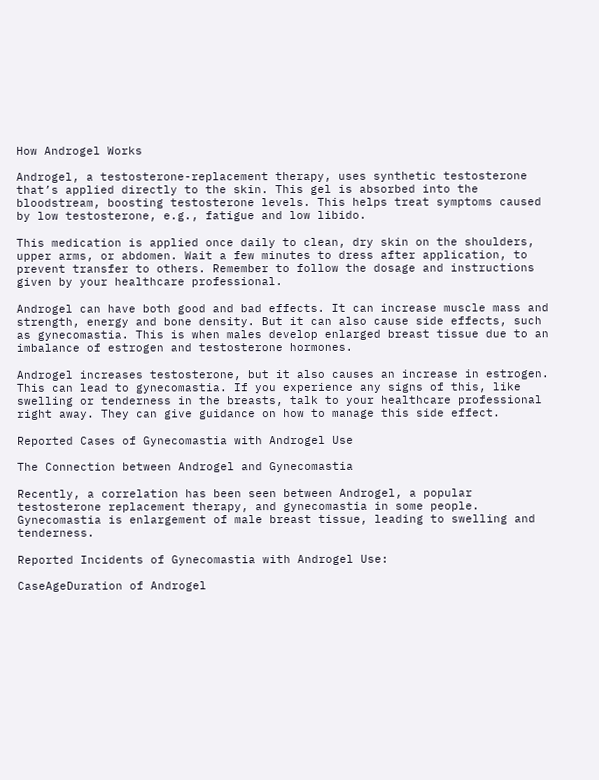How Androgel Works

Androgel, a testosterone-replacement therapy, uses synthetic testosterone that’s applied directly to the skin. This gel is absorbed into the bloodstream, boosting testosterone levels. This helps treat symptoms caused by low testosterone, e.g., fatigue and low libido.

This medication is applied once daily to clean, dry skin on the shoulders, upper arms, or abdomen. Wait a few minutes to dress after application, to prevent transfer to others. Remember to follow the dosage and instructions given by your healthcare professional.

Androgel can have both good and bad effects. It can increase muscle mass and strength, energy and bone density. But it can also cause side effects, such as gynecomastia. This is when males develop enlarged breast tissue due to an imbalance of estrogen and testosterone hormones.

Androgel increases testosterone, but it also causes an increase in estrogen. This can lead to gynecomastia. If you experience any signs of this, like swelling or tenderness in the breasts, talk to your healthcare professional right away. They can give guidance on how to manage this side effect.

Reported Cases of Gynecomastia with Androgel Use

The Connection between Androgel and Gynecomastia

Recently, a correlation has been seen between Androgel, a popular testosterone replacement therapy, and gynecomastia in some people. Gynecomastia is enlargement of male breast tissue, leading to swelling and tenderness.

Reported Incidents of Gynecomastia with Androgel Use:

CaseAgeDuration of Androgel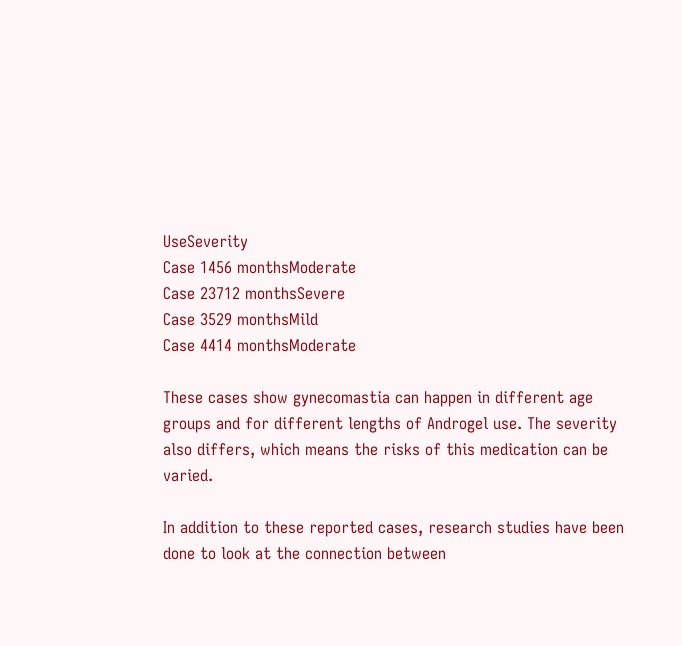UseSeverity
Case 1456 monthsModerate
Case 23712 monthsSevere
Case 3529 monthsMild
Case 4414 monthsModerate

These cases show gynecomastia can happen in different age groups and for different lengths of Androgel use. The severity also differs, which means the risks of this medication can be varied.

In addition to these reported cases, research studies have been done to look at the connection between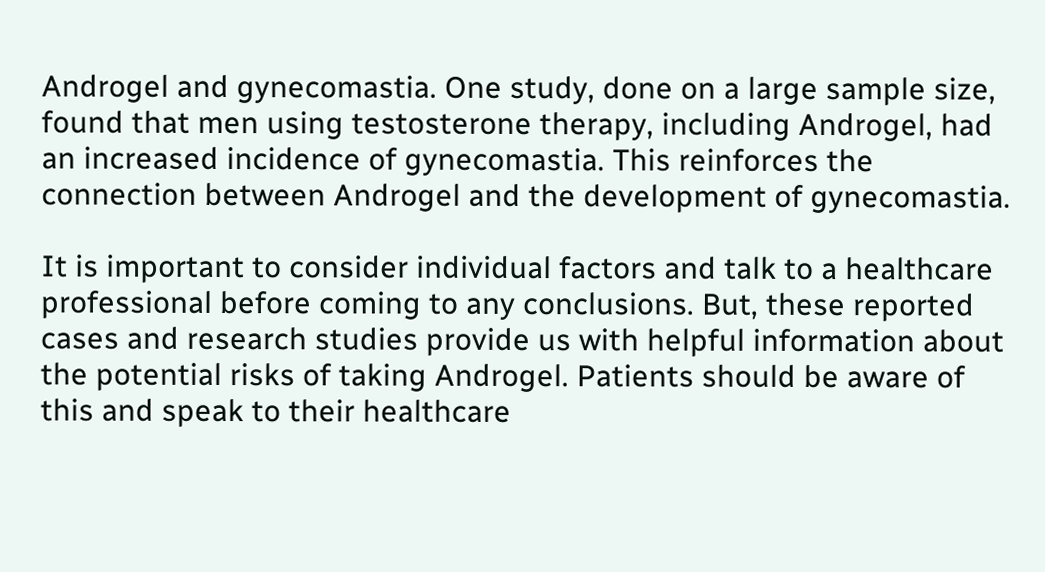Androgel and gynecomastia. One study, done on a large sample size, found that men using testosterone therapy, including Androgel, had an increased incidence of gynecomastia. This reinforces the connection between Androgel and the development of gynecomastia.

It is important to consider individual factors and talk to a healthcare professional before coming to any conclusions. But, these reported cases and research studies provide us with helpful information about the potential risks of taking Androgel. Patients should be aware of this and speak to their healthcare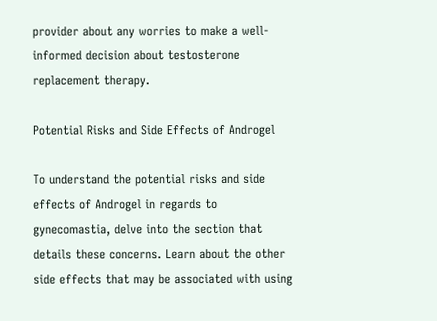provider about any worries to make a well-informed decision about testosterone replacement therapy.

Potential Risks and Side Effects of Androgel

To understand the potential risks and side effects of Androgel in regards to gynecomastia, delve into the section that details these concerns. Learn about the other side effects that may be associated with using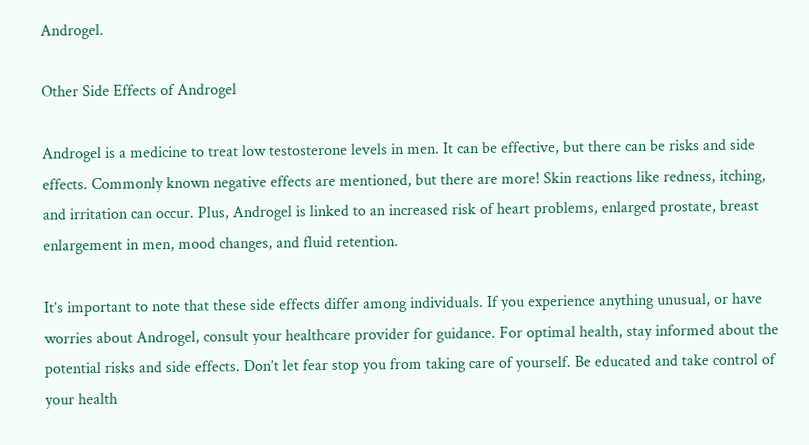Androgel.

Other Side Effects of Androgel

Androgel is a medicine to treat low testosterone levels in men. It can be effective, but there can be risks and side effects. Commonly known negative effects are mentioned, but there are more! Skin reactions like redness, itching, and irritation can occur. Plus, Androgel is linked to an increased risk of heart problems, enlarged prostate, breast enlargement in men, mood changes, and fluid retention.

It’s important to note that these side effects differ among individuals. If you experience anything unusual, or have worries about Androgel, consult your healthcare provider for guidance. For optimal health, stay informed about the potential risks and side effects. Don’t let fear stop you from taking care of yourself. Be educated and take control of your health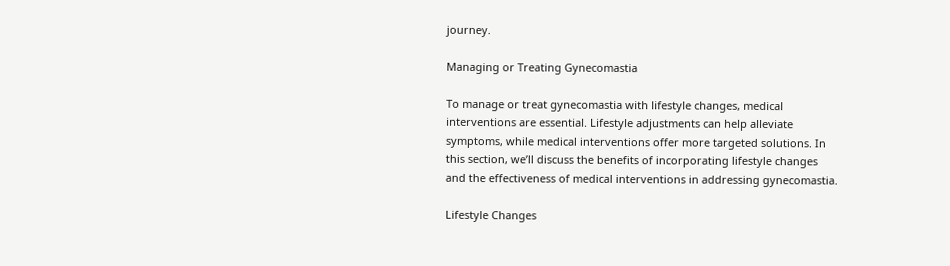journey.

Managing or Treating Gynecomastia

To manage or treat gynecomastia with lifestyle changes, medical interventions are essential. Lifestyle adjustments can help alleviate symptoms, while medical interventions offer more targeted solutions. In this section, we’ll discuss the benefits of incorporating lifestyle changes and the effectiveness of medical interventions in addressing gynecomastia.

Lifestyle Changes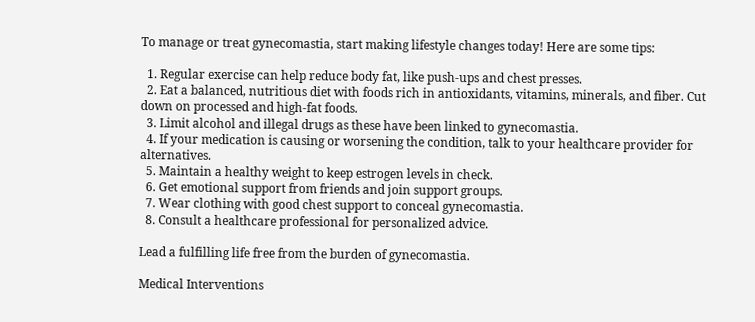To manage or treat gynecomastia, start making lifestyle changes today! Here are some tips:

  1. Regular exercise can help reduce body fat, like push-ups and chest presses.
  2. Eat a balanced, nutritious diet with foods rich in antioxidants, vitamins, minerals, and fiber. Cut down on processed and high-fat foods.
  3. Limit alcohol and illegal drugs as these have been linked to gynecomastia.
  4. If your medication is causing or worsening the condition, talk to your healthcare provider for alternatives.
  5. Maintain a healthy weight to keep estrogen levels in check.
  6. Get emotional support from friends and join support groups.
  7. Wear clothing with good chest support to conceal gynecomastia.
  8. Consult a healthcare professional for personalized advice.

Lead a fulfilling life free from the burden of gynecomastia.

Medical Interventions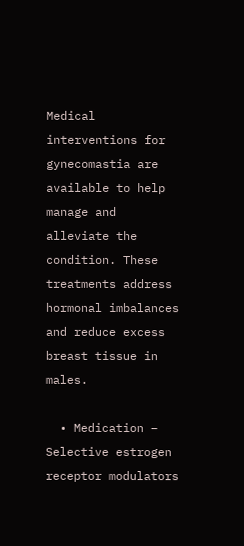Medical interventions for gynecomastia are available to help manage and alleviate the condition. These treatments address hormonal imbalances and reduce excess breast tissue in males.

  • Medication – Selective estrogen receptor modulators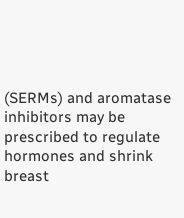(SERMs) and aromatase inhibitors may be prescribed to regulate hormones and shrink breast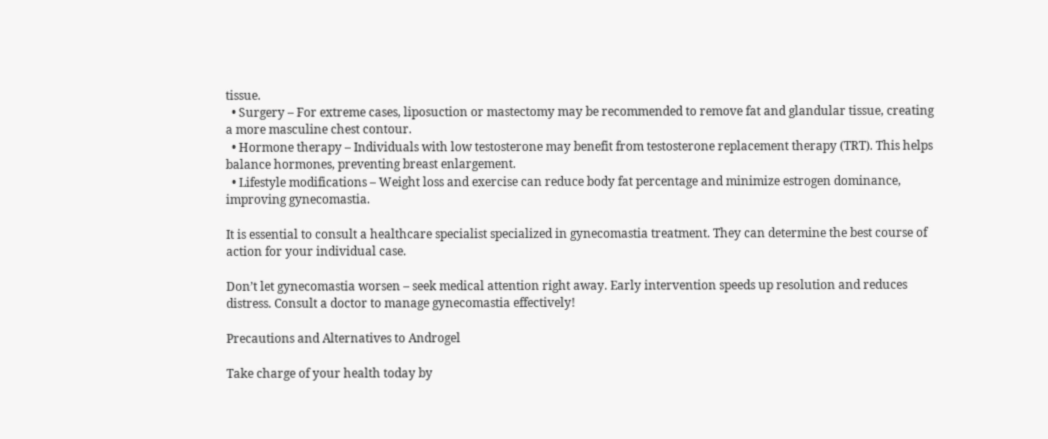tissue.
  • Surgery – For extreme cases, liposuction or mastectomy may be recommended to remove fat and glandular tissue, creating a more masculine chest contour.
  • Hormone therapy – Individuals with low testosterone may benefit from testosterone replacement therapy (TRT). This helps balance hormones, preventing breast enlargement.
  • Lifestyle modifications – Weight loss and exercise can reduce body fat percentage and minimize estrogen dominance, improving gynecomastia.

It is essential to consult a healthcare specialist specialized in gynecomastia treatment. They can determine the best course of action for your individual case.

Don’t let gynecomastia worsen – seek medical attention right away. Early intervention speeds up resolution and reduces distress. Consult a doctor to manage gynecomastia effectively!

Precautions and Alternatives to Androgel

Take charge of your health today by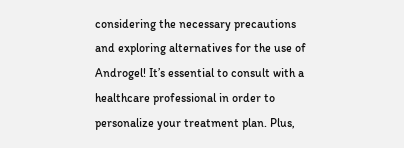considering the necessary precautions and exploring alternatives for the use of Androgel! It’s essential to consult with a healthcare professional in order to personalize your treatment plan. Plus,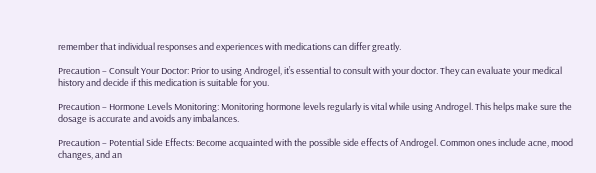remember that individual responses and experiences with medications can differ greatly.

Precaution – Consult Your Doctor: Prior to using Androgel, it’s essential to consult with your doctor. They can evaluate your medical history and decide if this medication is suitable for you.

Precaution – Hormone Levels Monitoring: Monitoring hormone levels regularly is vital while using Androgel. This helps make sure the dosage is accurate and avoids any imbalances.

Precaution – Potential Side Effects: Become acquainted with the possible side effects of Androgel. Common ones include acne, mood changes, and an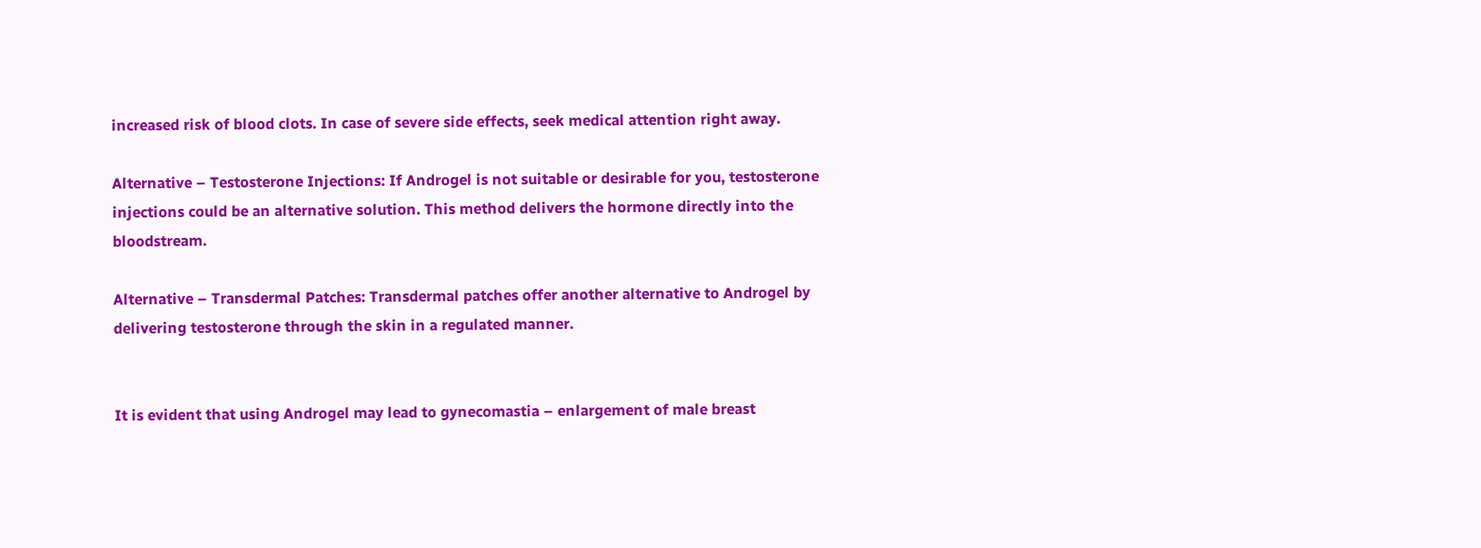increased risk of blood clots. In case of severe side effects, seek medical attention right away.

Alternative – Testosterone Injections: If Androgel is not suitable or desirable for you, testosterone injections could be an alternative solution. This method delivers the hormone directly into the bloodstream.

Alternative – Transdermal Patches: Transdermal patches offer another alternative to Androgel by delivering testosterone through the skin in a regulated manner.


It is evident that using Androgel may lead to gynecomastia – enlargement of male breast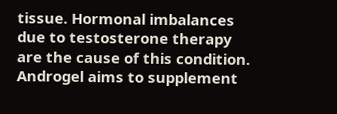tissue. Hormonal imbalances due to testosterone therapy are the cause of this condition. Androgel aims to supplement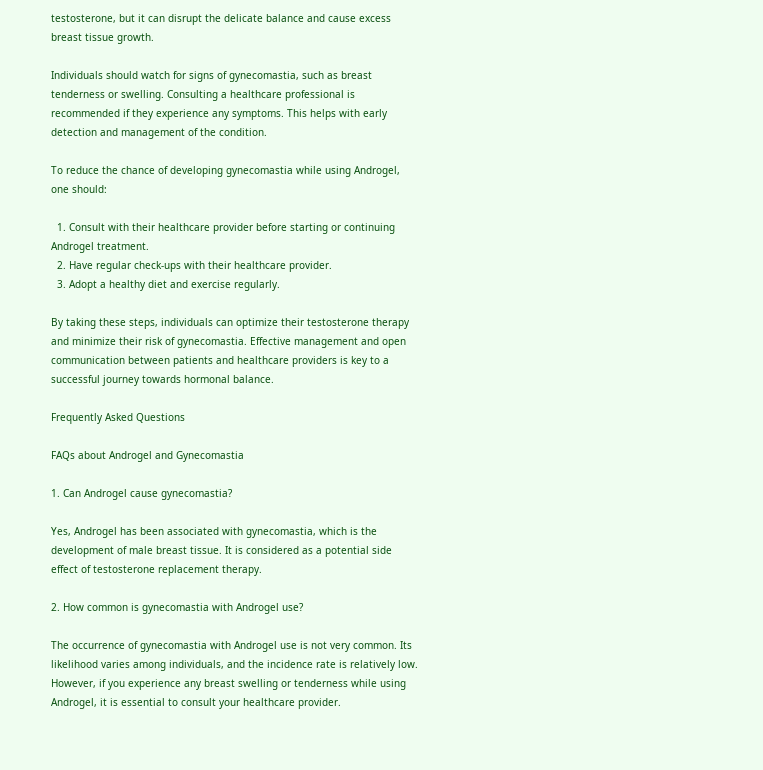testosterone, but it can disrupt the delicate balance and cause excess breast tissue growth.

Individuals should watch for signs of gynecomastia, such as breast tenderness or swelling. Consulting a healthcare professional is recommended if they experience any symptoms. This helps with early detection and management of the condition.

To reduce the chance of developing gynecomastia while using Androgel, one should:

  1. Consult with their healthcare provider before starting or continuing Androgel treatment.
  2. Have regular check-ups with their healthcare provider.
  3. Adopt a healthy diet and exercise regularly.

By taking these steps, individuals can optimize their testosterone therapy and minimize their risk of gynecomastia. Effective management and open communication between patients and healthcare providers is key to a successful journey towards hormonal balance.

Frequently Asked Questions

FAQs about Androgel and Gynecomastia

1. Can Androgel cause gynecomastia?

Yes, Androgel has been associated with gynecomastia, which is the development of male breast tissue. It is considered as a potential side effect of testosterone replacement therapy.

2. How common is gynecomastia with Androgel use?

The occurrence of gynecomastia with Androgel use is not very common. Its likelihood varies among individuals, and the incidence rate is relatively low. However, if you experience any breast swelling or tenderness while using Androgel, it is essential to consult your healthcare provider.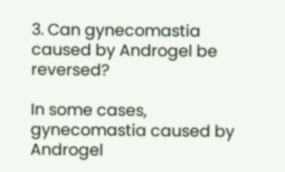3. Can gynecomastia caused by Androgel be reversed?

In some cases, gynecomastia caused by Androgel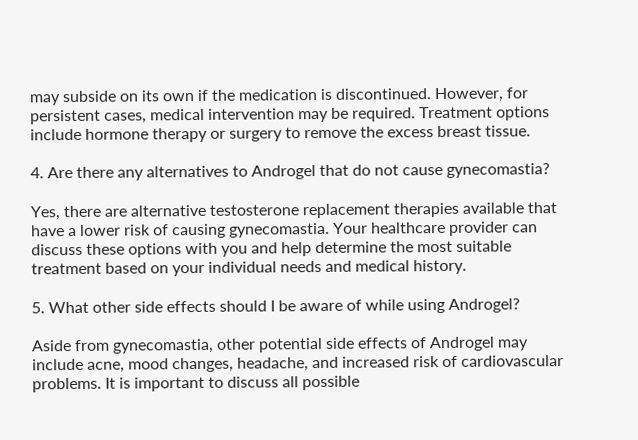may subside on its own if the medication is discontinued. However, for persistent cases, medical intervention may be required. Treatment options include hormone therapy or surgery to remove the excess breast tissue.

4. Are there any alternatives to Androgel that do not cause gynecomastia?

Yes, there are alternative testosterone replacement therapies available that have a lower risk of causing gynecomastia. Your healthcare provider can discuss these options with you and help determine the most suitable treatment based on your individual needs and medical history.

5. What other side effects should I be aware of while using Androgel?

Aside from gynecomastia, other potential side effects of Androgel may include acne, mood changes, headache, and increased risk of cardiovascular problems. It is important to discuss all possible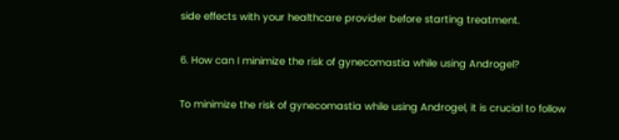side effects with your healthcare provider before starting treatment.

6. How can I minimize the risk of gynecomastia while using Androgel?

To minimize the risk of gynecomastia while using Androgel, it is crucial to follow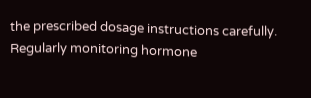the prescribed dosage instructions carefully. Regularly monitoring hormone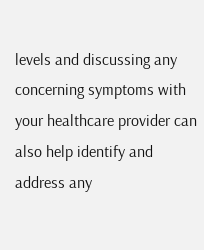levels and discussing any concerning symptoms with your healthcare provider can also help identify and address any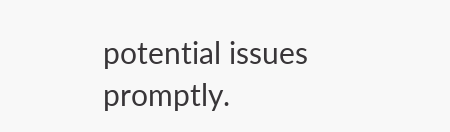potential issues promptly.